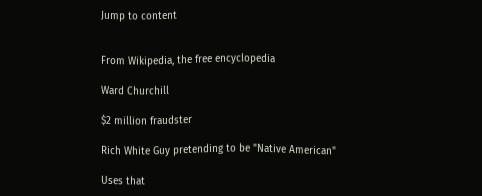Jump to content


From Wikipedia, the free encyclopedia

Ward Churchill

$2 million fraudster

Rich White Guy pretending to be "Native American"

Uses that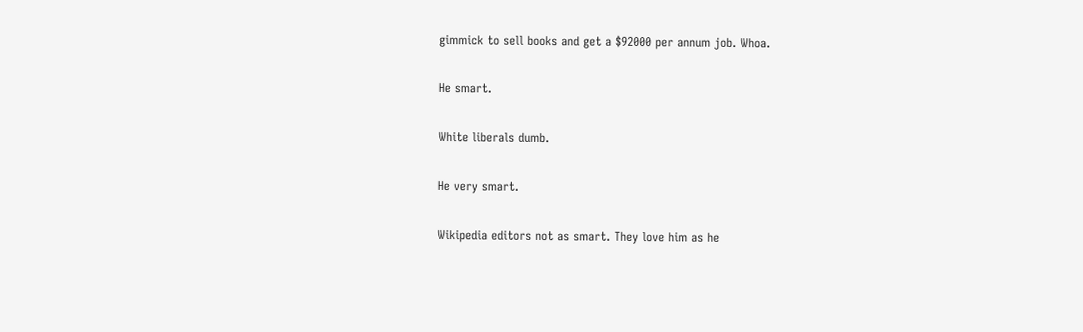gimmick to sell books and get a $92000 per annum job. Whoa.

He smart.

White liberals dumb.

He very smart.

Wikipedia editors not as smart. They love him as he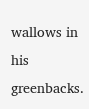wallows in his greenbacks.